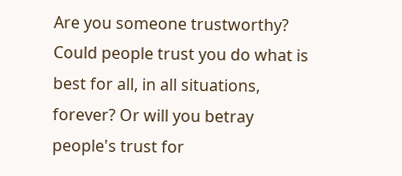Are you someone trustworthy? Could people trust you do what is best for all, in all situations, forever? Or will you betray people's trust for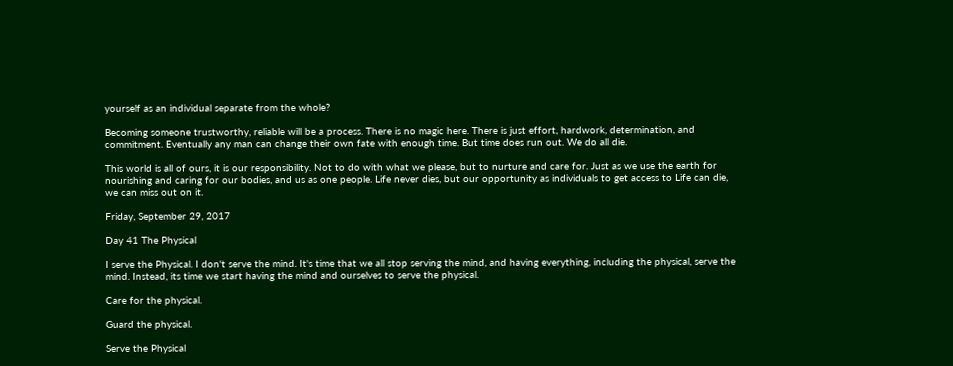yourself as an individual separate from the whole?

Becoming someone trustworthy, reliable will be a process. There is no magic here. There is just effort, hardwork, determination, and commitment. Eventually any man can change their own fate with enough time. But time does run out. We do all die.

This world is all of ours, it is our responsibility. Not to do with what we please, but to nurture and care for. Just as we use the earth for nourishing and caring for our bodies, and us as one people. Life never dies, but our opportunity as individuals to get access to Life can die, we can miss out on it.

Friday, September 29, 2017

Day 41 The Physical

I serve the Physical. I don't serve the mind. It's time that we all stop serving the mind, and having everything, including the physical, serve the mind. Instead, its time we start having the mind and ourselves to serve the physical.

Care for the physical.

Guard the physical.

Serve the Physical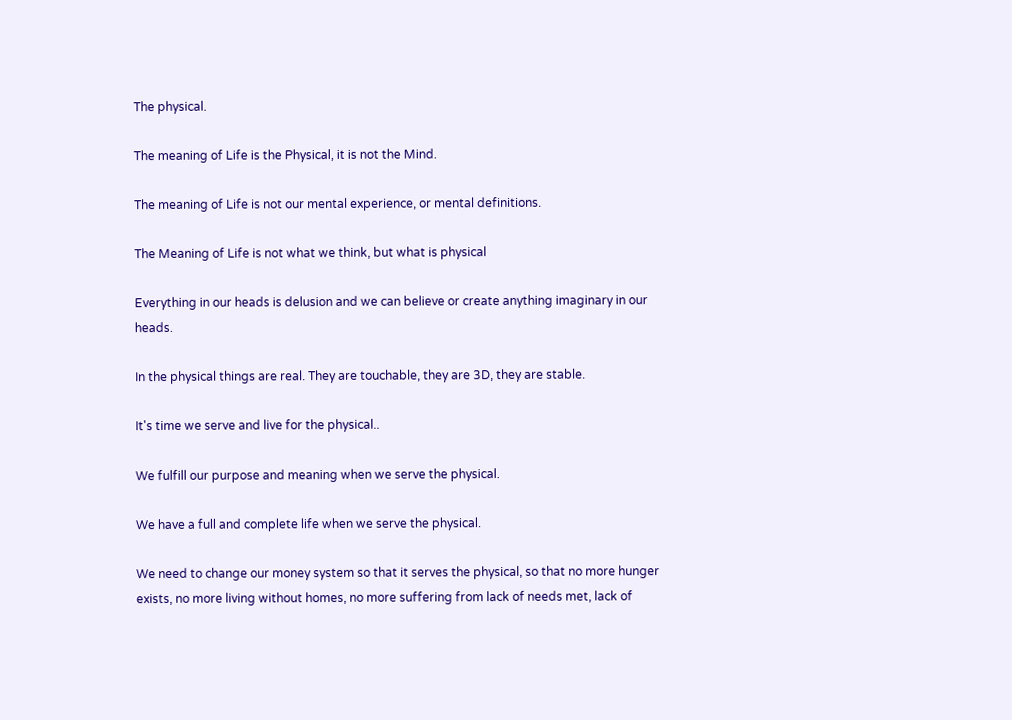The physical.

The meaning of Life is the Physical, it is not the Mind.

The meaning of Life is not our mental experience, or mental definitions.

The Meaning of Life is not what we think, but what is physical

Everything in our heads is delusion and we can believe or create anything imaginary in our heads.

In the physical things are real. They are touchable, they are 3D, they are stable.

It's time we serve and live for the physical..

We fulfill our purpose and meaning when we serve the physical.

We have a full and complete life when we serve the physical.

We need to change our money system so that it serves the physical, so that no more hunger exists, no more living without homes, no more suffering from lack of needs met, lack of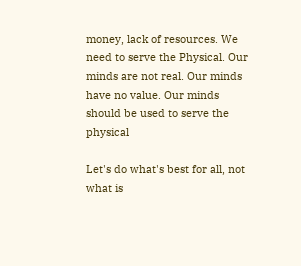money, lack of resources. We need to serve the Physical. Our minds are not real. Our minds have no value. Our minds should be used to serve the physical

Let's do what's best for all, not what is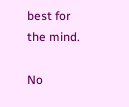best for the mind.

No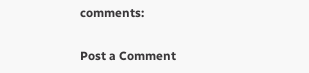comments:

Post a Comment